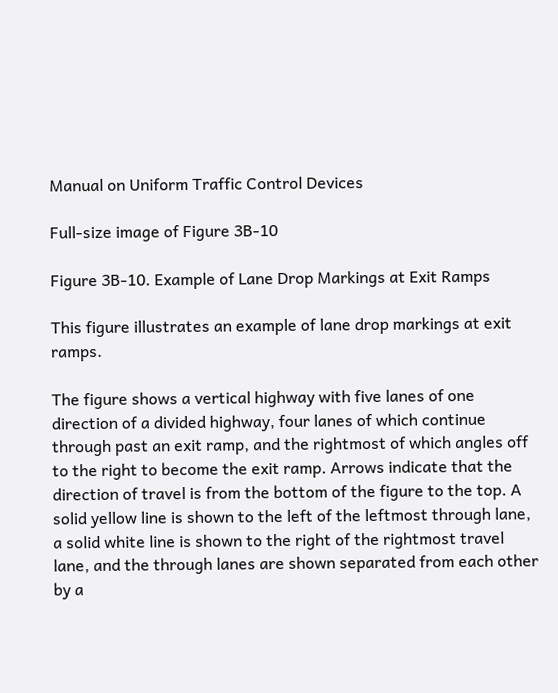Manual on Uniform Traffic Control Devices

Full-size image of Figure 3B-10

Figure 3B-10. Example of Lane Drop Markings at Exit Ramps

This figure illustrates an example of lane drop markings at exit ramps.

The figure shows a vertical highway with five lanes of one direction of a divided highway, four lanes of which continue through past an exit ramp, and the rightmost of which angles off to the right to become the exit ramp. Arrows indicate that the direction of travel is from the bottom of the figure to the top. A solid yellow line is shown to the left of the leftmost through lane, a solid white line is shown to the right of the rightmost travel lane, and the through lanes are shown separated from each other by a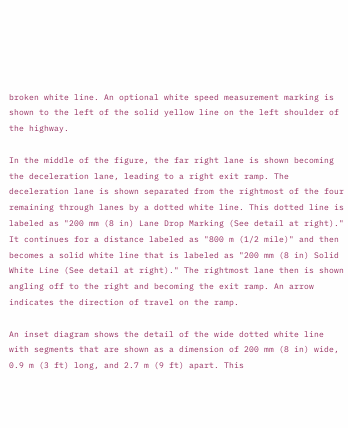broken white line. An optional white speed measurement marking is shown to the left of the solid yellow line on the left shoulder of the highway.

In the middle of the figure, the far right lane is shown becoming the deceleration lane, leading to a right exit ramp. The deceleration lane is shown separated from the rightmost of the four remaining through lanes by a dotted white line. This dotted line is labeled as "200 mm (8 in) Lane Drop Marking (See detail at right)." It continues for a distance labeled as "800 m (1/2 mile)" and then becomes a solid white line that is labeled as "200 mm (8 in) Solid White Line (See detail at right)." The rightmost lane then is shown angling off to the right and becoming the exit ramp. An arrow indicates the direction of travel on the ramp.

An inset diagram shows the detail of the wide dotted white line with segments that are shown as a dimension of 200 mm (8 in) wide, 0.9 m (3 ft) long, and 2.7 m (9 ft) apart. This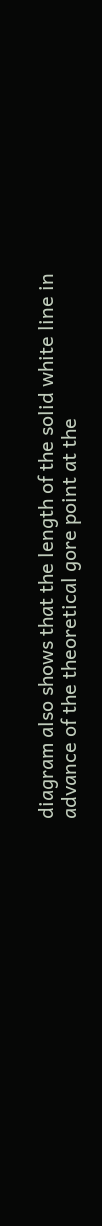diagram also shows that the length of the solid white line in advance of the theoretical gore point at the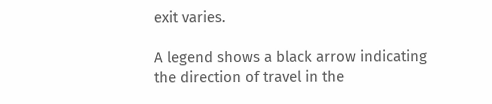exit varies.

A legend shows a black arrow indicating the direction of travel in the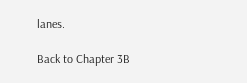lanes.

Back to Chapter 3B